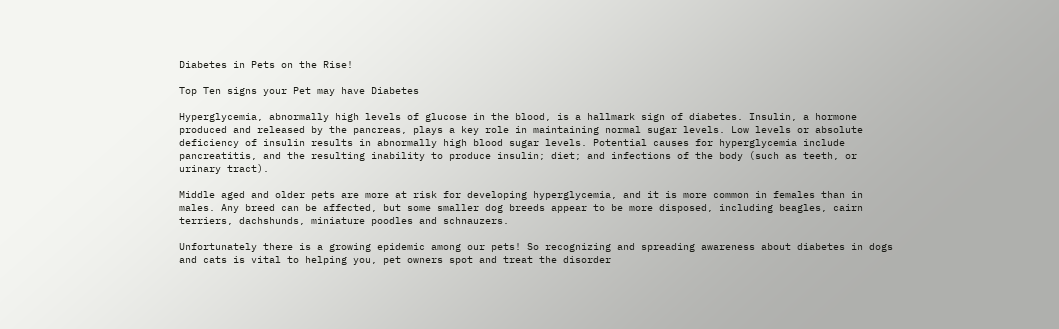Diabetes in Pets on the Rise!

Top Ten signs your Pet may have Diabetes

Hyperglycemia, abnormally high levels of glucose in the blood, is a hallmark sign of diabetes. Insulin, a hormone produced and released by the pancreas, plays a key role in maintaining normal sugar levels. Low levels or absolute deficiency of insulin results in abnormally high blood sugar levels. Potential causes for hyperglycemia include pancreatitis, and the resulting inability to produce insulin; diet; and infections of the body (such as teeth, or urinary tract).

Middle aged and older pets are more at risk for developing hyperglycemia, and it is more common in females than in males. Any breed can be affected, but some smaller dog breeds appear to be more disposed, including beagles, cairn terriers, dachshunds, miniature poodles and schnauzers.

Unfortunately there is a growing epidemic among our pets! So recognizing and spreading awareness about diabetes in dogs and cats is vital to helping you, pet owners spot and treat the disorder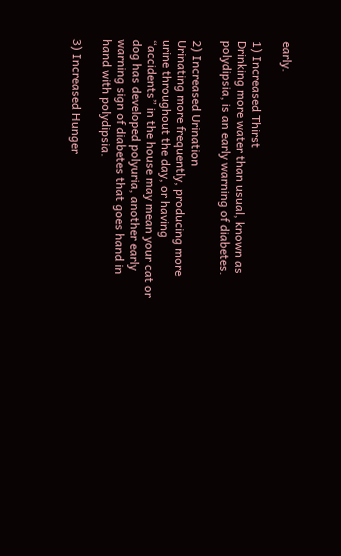early.

1) Increased Thirst
Drinking more water than usual, known as polydipsia, is an early warning of diabetes.

2) Increased Urination
Urinating more frequently, producing more urine throughout the day, or having “accidents” in the house may mean your cat or dog has developed polyuria, another early warning sign of diabetes that goes hand in hand with polydipsia.

3) Increased Hunger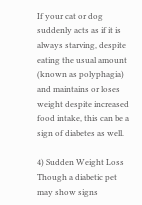If your cat or dog suddenly acts as if it is always starving, despite eating the usual amount (known as polyphagia) and maintains or loses weight despite increased food intake, this can be a sign of diabetes as well.

4) Sudden Weight Loss
Though a diabetic pet may show signs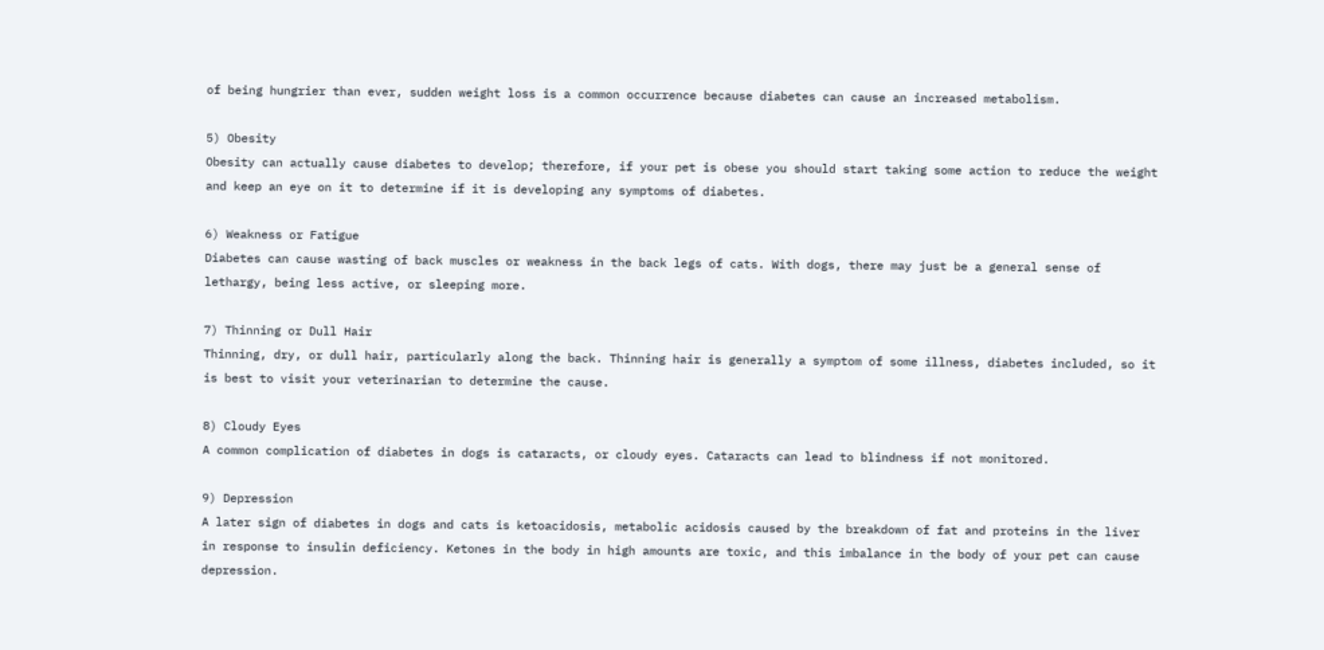of being hungrier than ever, sudden weight loss is a common occurrence because diabetes can cause an increased metabolism.

5) Obesity
Obesity can actually cause diabetes to develop; therefore, if your pet is obese you should start taking some action to reduce the weight and keep an eye on it to determine if it is developing any symptoms of diabetes.

6) Weakness or Fatigue
Diabetes can cause wasting of back muscles or weakness in the back legs of cats. With dogs, there may just be a general sense of lethargy, being less active, or sleeping more.

7) Thinning or Dull Hair
Thinning, dry, or dull hair, particularly along the back. Thinning hair is generally a symptom of some illness, diabetes included, so it is best to visit your veterinarian to determine the cause.

8) Cloudy Eyes
A common complication of diabetes in dogs is cataracts, or cloudy eyes. Cataracts can lead to blindness if not monitored.

9) Depression
A later sign of diabetes in dogs and cats is ketoacidosis, metabolic acidosis caused by the breakdown of fat and proteins in the liver in response to insulin deficiency. Ketones in the body in high amounts are toxic, and this imbalance in the body of your pet can cause depression.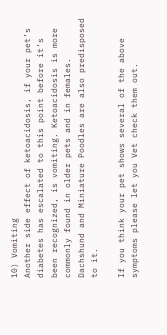10) Vomiting
Another side effect of ketoacidosis, if your pet’s diabetes has escalated to this point before it’s been recognized, is vomiting. Ketoacidosis is more commonly found in older pets and in females. Dachshund and Miniature Poodles are also predisposed to it.

If you think your pet shows several of the above symptoms please let you Vet check them out.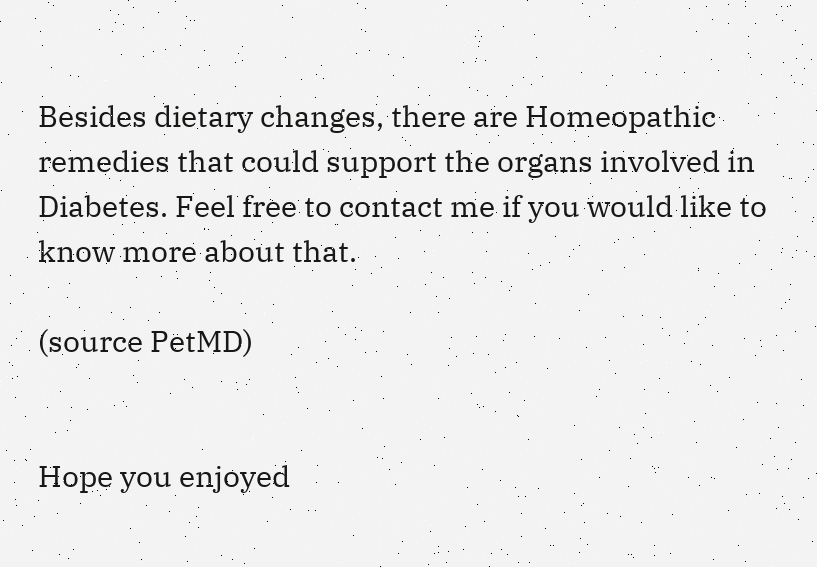Besides dietary changes, there are Homeopathic remedies that could support the organs involved in Diabetes. Feel free to contact me if you would like to know more about that.

(source PetMD)


Hope you enjoyed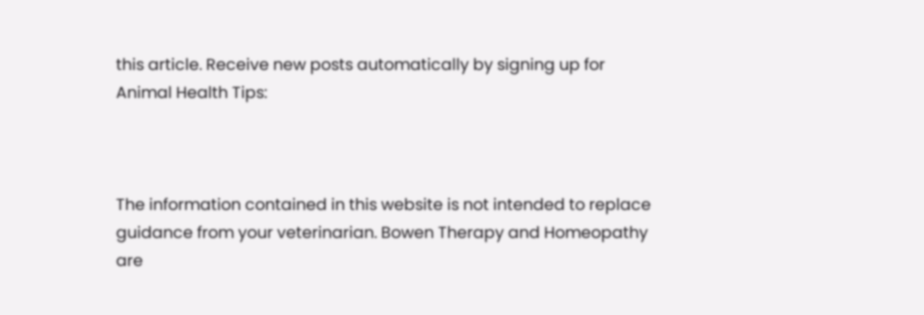this article. Receive new posts automatically by signing up for Animal Health Tips:



The information contained in this website is not intended to replace guidance from your veterinarian. Bowen Therapy and Homeopathy are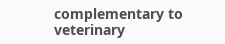complementary to veterinary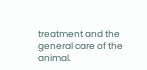treatment and the general care of the animal.